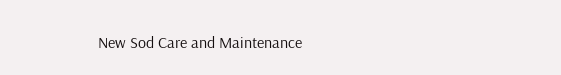New Sod Care and Maintenance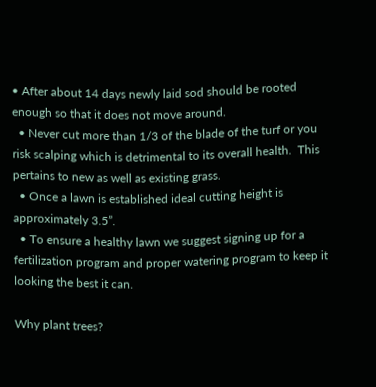• After about 14 days newly laid sod should be rooted enough so that it does not move around.
  • Never cut more than 1/3 of the blade of the turf or you risk scalping which is detrimental to its overall health.  This pertains to new as well as existing grass.
  • Once a lawn is established ideal cutting height is approximately 3.5”.
  • To ensure a healthy lawn we suggest signing up for a fertilization program and proper watering program to keep it looking the best it can.

Why plant trees?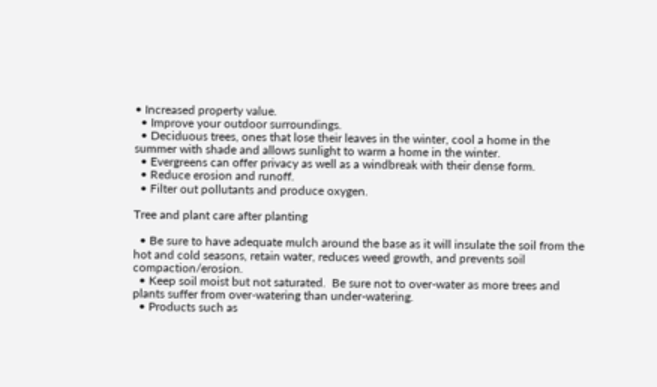• Increased property value.
  • Improve your outdoor surroundings.
  • Deciduous trees, ones that lose their leaves in the winter, cool a home in the summer with shade and allows sunlight to warm a home in the winter.
  • Evergreens can offer privacy as well as a windbreak with their dense form.
  • Reduce erosion and runoff.
  • Filter out pollutants and produce oxygen.

Tree and plant care after planting

  • Be sure to have adequate mulch around the base as it will insulate the soil from the hot and cold seasons, retain water, reduces weed growth, and prevents soil compaction/erosion.
  • Keep soil moist but not saturated.  Be sure not to over-water as more trees and plants suffer from over-watering than under-watering.
  • Products such as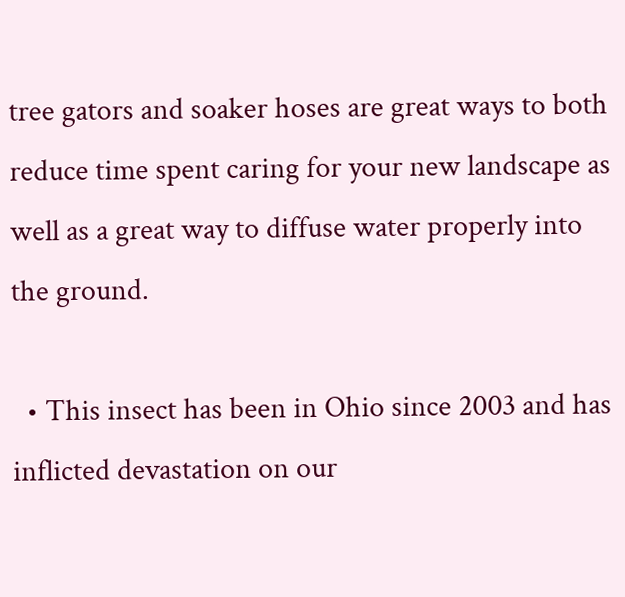tree gators and soaker hoses are great ways to both reduce time spent caring for your new landscape as well as a great way to diffuse water properly into the ground.

  • This insect has been in Ohio since 2003 and has inflicted devastation on our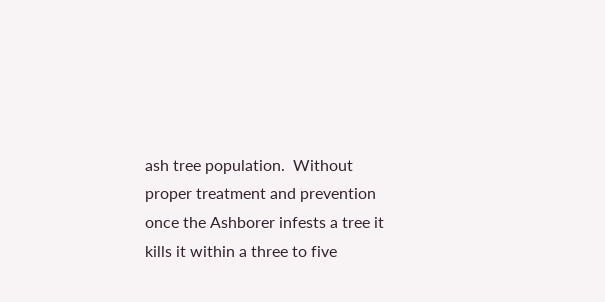ash tree population.  Without proper treatment and prevention once the Ashborer infests a tree it kills it within a three to five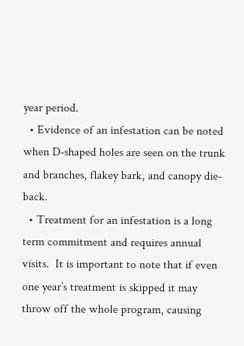year period.
  • Evidence of an infestation can be noted when D-shaped holes are seen on the trunk and branches, flakey bark, and canopy die-back.
  • Treatment for an infestation is a long term commitment and requires annual visits.  It is important to note that if even one year’s treatment is skipped it may throw off the whole program, causing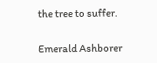the tree to suffer.

Emerald Ashborer